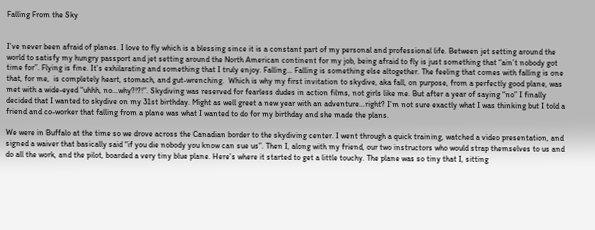Falling From the Sky


I’ve never been afraid of planes. I love to fly which is a blessing since it is a constant part of my personal and professional life. Between jet setting around the world to satisfy my hungry passport and jet setting around the North American continent for my job, being afraid to fly is just something that “ain’t nobody got time for”. Flying is fine. It’s exhilarating and something that I truly enjoy. Falling… Falling is something else altogether. The feeling that comes with falling is one that, for me,  is completely heart, stomach, and gut-wrenching.  Which is why my first invitation to skydive, aka fall, on purpose, from a perfectly good plane, was met with a wide-eyed “uhhh, no…why?!?!”. Skydiving was reserved for fearless dudes in action films, not girls like me. But after a year of saying “no” I finally decided that I wanted to skydive on my 31st birthday. Might as well greet a new year with an adventure…right? I’m not sure exactly what I was thinking but I told a friend and co-worker that falling from a plane was what I wanted to do for my birthday and she made the plans.

We were in Buffalo at the time so we drove across the Canadian border to the skydiving center. I went through a quick training, watched a video presentation, and signed a waiver that basically said “if you die nobody you know can sue us”. Then I, along with my friend, our two instructors who would strap themselves to us and do all the work, and the pilot, boarded a very tiny blue plane. Here’s where it started to get a little touchy. The plane was so tiny that I, sitting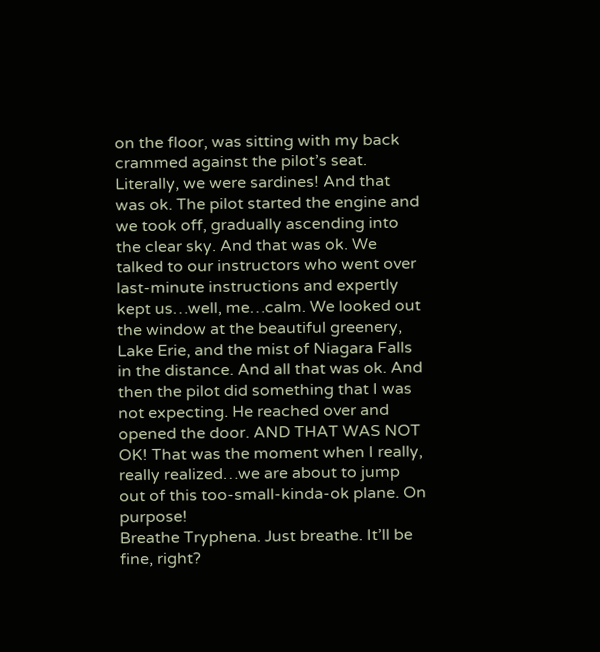on the floor, was sitting with my back crammed against the pilot’s seat. Literally, we were sardines! And that was ok. The pilot started the engine and we took off, gradually ascending into the clear sky. And that was ok. We talked to our instructors who went over last-minute instructions and expertly kept us…well, me…calm. We looked out the window at the beautiful greenery, Lake Erie, and the mist of Niagara Falls in the distance. And all that was ok. And then the pilot did something that I was not expecting. He reached over and opened the door. AND THAT WAS NOT OK! That was the moment when I really, really realized…we are about to jump out of this too-small-kinda-ok plane. On purpose!
Breathe Tryphena. Just breathe. It’ll be fine, right?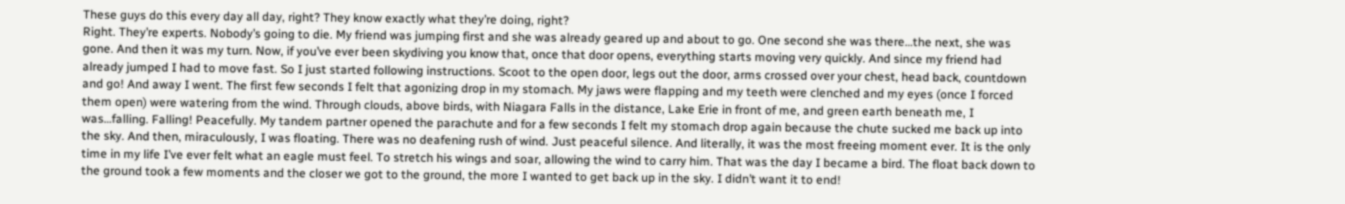These guys do this every day all day, right? They know exactly what they’re doing, right?
Right. They’re experts. Nobody’s going to die. My friend was jumping first and she was already geared up and about to go. One second she was there…the next, she was gone. And then it was my turn. Now, if you’ve ever been skydiving you know that, once that door opens, everything starts moving very quickly. And since my friend had already jumped I had to move fast. So I just started following instructions. Scoot to the open door, legs out the door, arms crossed over your chest, head back, countdown and go! And away I went. The first few seconds I felt that agonizing drop in my stomach. My jaws were flapping and my teeth were clenched and my eyes (once I forced them open) were watering from the wind. Through clouds, above birds, with Niagara Falls in the distance, Lake Erie in front of me, and green earth beneath me, I was…falling. Falling! Peacefully. My tandem partner opened the parachute and for a few seconds I felt my stomach drop again because the chute sucked me back up into the sky. And then, miraculously, I was floating. There was no deafening rush of wind. Just peaceful silence. And literally, it was the most freeing moment ever. It is the only time in my life I’ve ever felt what an eagle must feel. To stretch his wings and soar, allowing the wind to carry him. That was the day I became a bird. The float back down to the ground took a few moments and the closer we got to the ground, the more I wanted to get back up in the sky. I didn’t want it to end!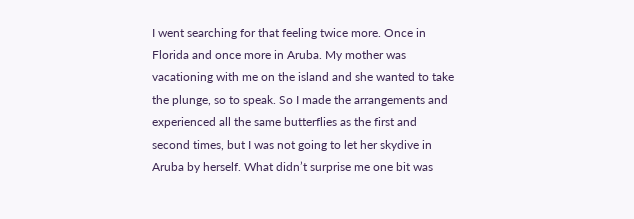I went searching for that feeling twice more. Once in Florida and once more in Aruba. My mother was vacationing with me on the island and she wanted to take the plunge, so to speak. So I made the arrangements and experienced all the same butterflies as the first and second times, but I was not going to let her skydive in Aruba by herself. What didn’t surprise me one bit was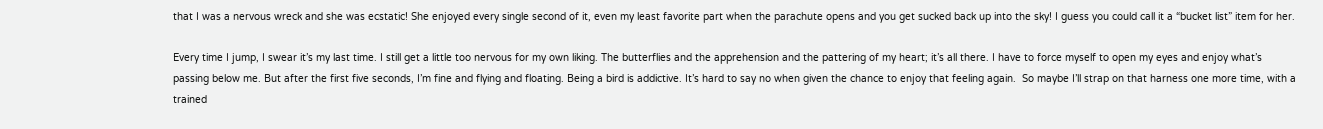that I was a nervous wreck and she was ecstatic! She enjoyed every single second of it, even my least favorite part when the parachute opens and you get sucked back up into the sky! I guess you could call it a “bucket list” item for her.

Every time I jump, I swear it’s my last time. I still get a little too nervous for my own liking. The butterflies and the apprehension and the pattering of my heart; it’s all there. I have to force myself to open my eyes and enjoy what’s passing below me. But after the first five seconds, I’m fine and flying and floating. Being a bird is addictive. It’s hard to say no when given the chance to enjoy that feeling again.  So maybe I’ll strap on that harness one more time, with a trained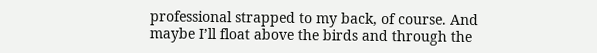professional strapped to my back, of course. And maybe I’ll float above the birds and through the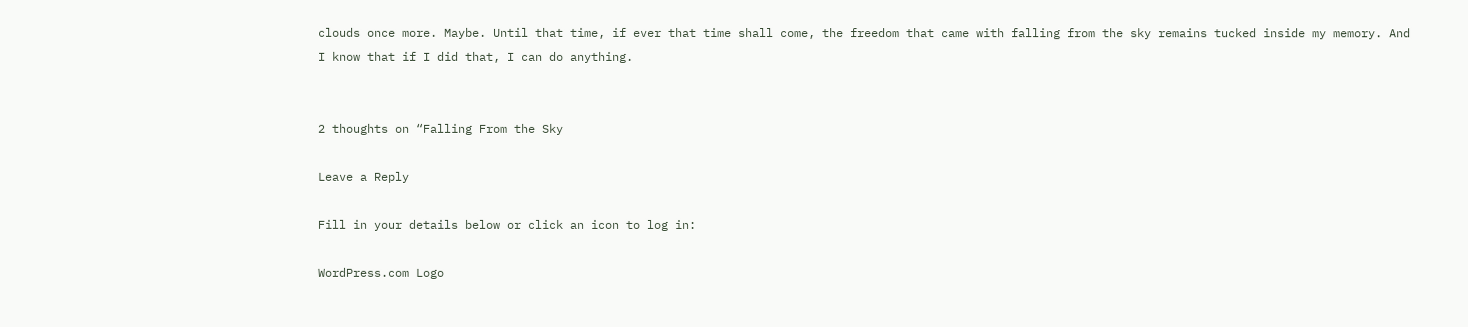clouds once more. Maybe. Until that time, if ever that time shall come, the freedom that came with falling from the sky remains tucked inside my memory. And I know that if I did that, I can do anything.


2 thoughts on “Falling From the Sky

Leave a Reply

Fill in your details below or click an icon to log in:

WordPress.com Logo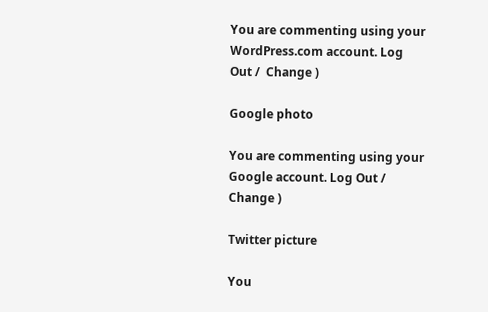You are commenting using your WordPress.com account. Log Out /  Change )

Google photo

You are commenting using your Google account. Log Out /  Change )

Twitter picture

You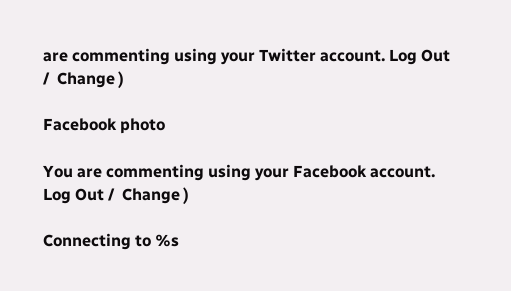are commenting using your Twitter account. Log Out /  Change )

Facebook photo

You are commenting using your Facebook account. Log Out /  Change )

Connecting to %s